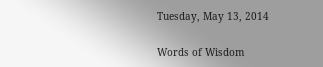Tuesday, May 13, 2014

Words of Wisdom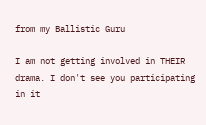from my Ballistic Guru

I am not getting involved in THEIR drama. I don't see you participating in it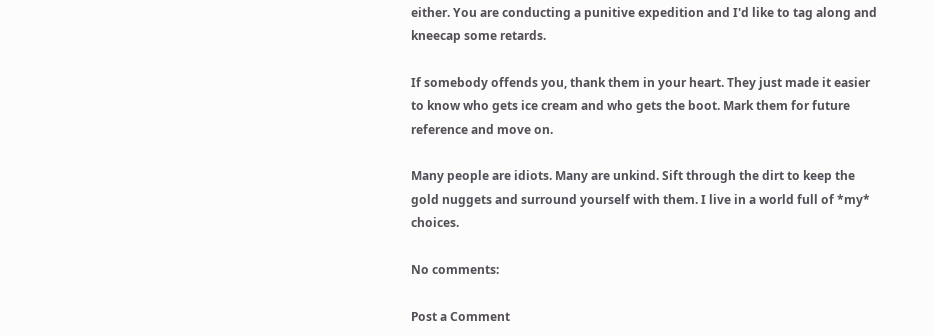either. You are conducting a punitive expedition and I'd like to tag along and kneecap some retards.

If somebody offends you, thank them in your heart. They just made it easier to know who gets ice cream and who gets the boot. Mark them for future reference and move on.

Many people are idiots. Many are unkind. Sift through the dirt to keep the gold nuggets and surround yourself with them. I live in a world full of *my* choices.

No comments:

Post a Comment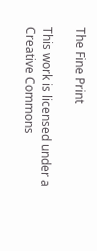The Fine Print

This work is licensed under a Creative Commons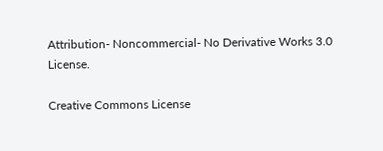Attribution- Noncommercial- No Derivative Works 3.0 License.

Creative Commons License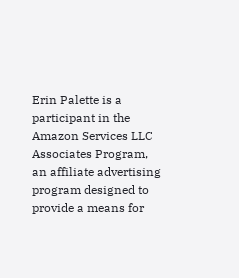Erin Palette is a participant in the Amazon Services LLC Associates Program, an affiliate advertising program designed to provide a means for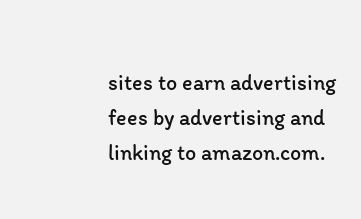sites to earn advertising fees by advertising and linking to amazon.com.